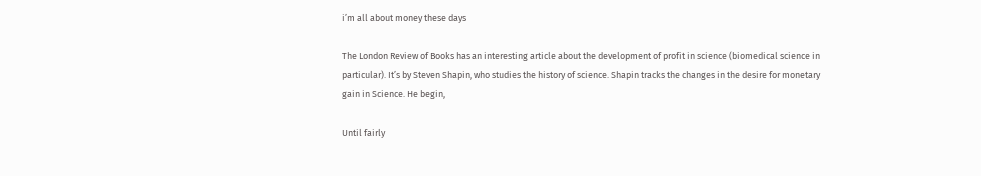i’m all about money these days

The London Review of Books has an interesting article about the development of profit in science (biomedical science in particular). It’s by Steven Shapin, who studies the history of science. Shapin tracks the changes in the desire for monetary gain in Science. He begin,

Until fairly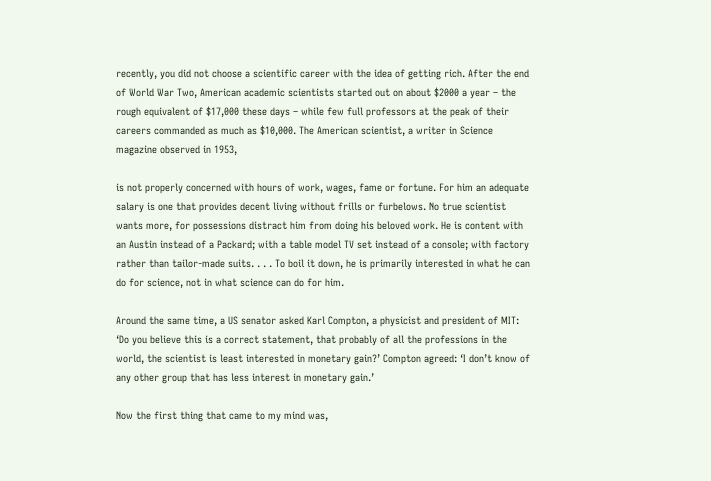recently, you did not choose a scientific career with the idea of getting rich. After the end of World War Two, American academic scientists started out on about $2000 a year – the rough equivalent of $17,000 these days – while few full professors at the peak of their careers commanded as much as $10,000. The American scientist, a writer in Science magazine observed in 1953,

is not properly concerned with hours of work, wages, fame or fortune. For him an adequate salary is one that provides decent living without frills or furbelows. No true scientist wants more, for possessions distract him from doing his beloved work. He is content with an Austin instead of a Packard; with a table model TV set instead of a console; with factory rather than tailor-made suits. . . . To boil it down, he is primarily interested in what he can do for science, not in what science can do for him.

Around the same time, a US senator asked Karl Compton, a physicist and president of MIT: ‘Do you believe this is a correct statement, that probably of all the professions in the world, the scientist is least interested in monetary gain?’ Compton agreed: ‘I don’t know of any other group that has less interest in monetary gain.’

Now the first thing that came to my mind was,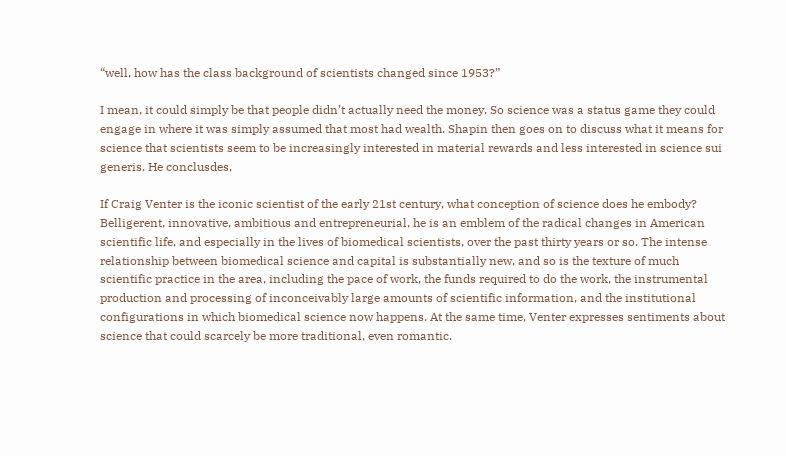“well, how has the class background of scientists changed since 1953?”

I mean, it could simply be that people didn’t actually need the money. So science was a status game they could engage in where it was simply assumed that most had wealth. Shapin then goes on to discuss what it means for science that scientists seem to be increasingly interested in material rewards and less interested in science sui generis. He conclusdes,

If Craig Venter is the iconic scientist of the early 21st century, what conception of science does he embody? Belligerent, innovative, ambitious and entrepreneurial, he is an emblem of the radical changes in American scientific life, and especially in the lives of biomedical scientists, over the past thirty years or so. The intense relationship between biomedical science and capital is substantially new, and so is the texture of much scientific practice in the area, including the pace of work, the funds required to do the work, the instrumental production and processing of inconceivably large amounts of scientific information, and the institutional configurations in which biomedical science now happens. At the same time, Venter expresses sentiments about science that could scarcely be more traditional, even romantic.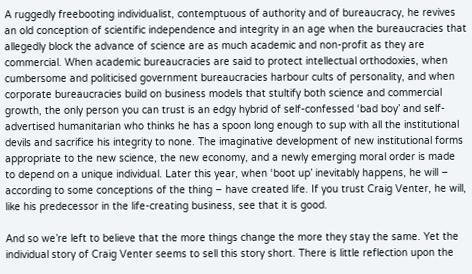A ruggedly freebooting individualist, contemptuous of authority and of bureaucracy, he revives an old conception of scientific independence and integrity in an age when the bureaucracies that allegedly block the advance of science are as much academic and non-profit as they are commercial. When academic bureaucracies are said to protect intellectual orthodoxies, when cumbersome and politicised government bureaucracies harbour cults of personality, and when corporate bureaucracies build on business models that stultify both science and commercial growth, the only person you can trust is an edgy hybrid of self-confessed ‘bad boy’ and self-advertised humanitarian who thinks he has a spoon long enough to sup with all the institutional devils and sacrifice his integrity to none. The imaginative development of new institutional forms appropriate to the new science, the new economy, and a newly emerging moral order is made to depend on a unique individual. Later this year, when ‘boot up’ inevitably happens, he will – according to some conceptions of the thing – have created life. If you trust Craig Venter, he will, like his predecessor in the life-creating business, see that it is good.

And so we’re left to believe that the more things change the more they stay the same. Yet the individual story of Craig Venter seems to sell this story short. There is little reflection upon the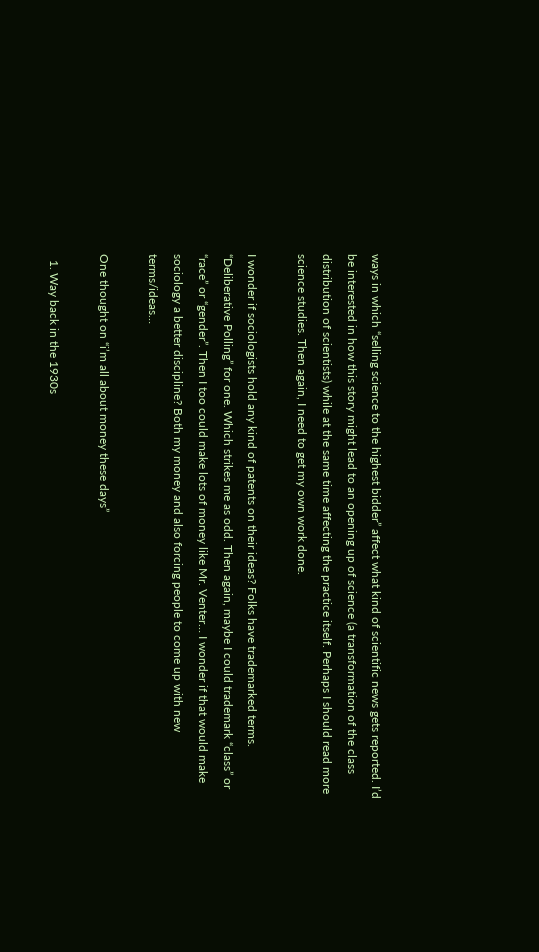ways in which “selling science to the highest bidder” affect what kind of scientific news gets reported. I’d be interested in how this story might lead to an opening up of science (a transformation of the class distribution of scientists) while at the same time affecting the practice itself. Perhaps I should read more science studies. Then again, I need to get my own work done.

I wonder if sociologists hold any kind of patents on their ideas? Folks have trademarked terms. “Deliberative Polling” for one. Which strikes me as odd. Then again, maybe I could trademark “class” or “race” or “gender”. Then I too could make lots of money like Mr. Venter… I wonder if that would make sociology a better discipline? Both my money and also forcing people to come up with new terms/ideas…

One thought on “i’m all about money these days”

  1. Way back in the 1930s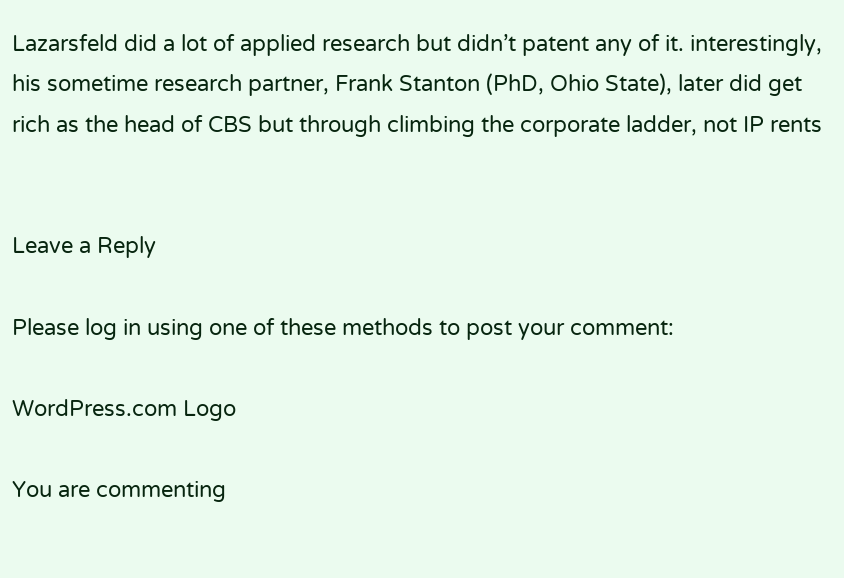Lazarsfeld did a lot of applied research but didn’t patent any of it. interestingly, his sometime research partner, Frank Stanton (PhD, Ohio State), later did get rich as the head of CBS but through climbing the corporate ladder, not IP rents


Leave a Reply

Please log in using one of these methods to post your comment:

WordPress.com Logo

You are commenting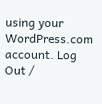using your WordPress.com account. Log Out /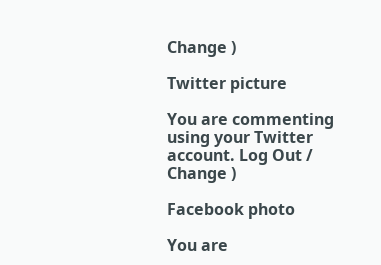Change )

Twitter picture

You are commenting using your Twitter account. Log Out /  Change )

Facebook photo

You are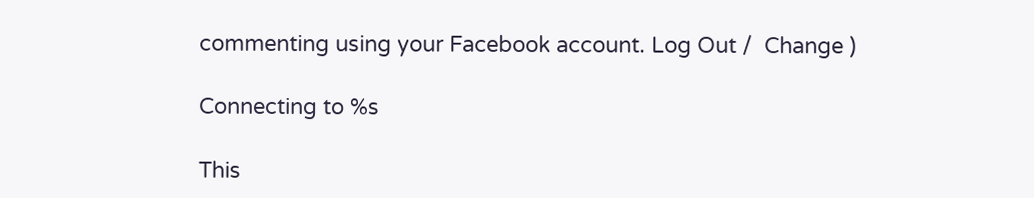commenting using your Facebook account. Log Out /  Change )

Connecting to %s

This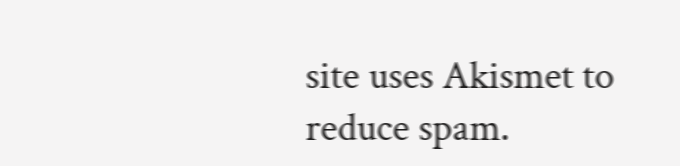site uses Akismet to reduce spam.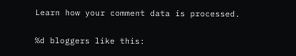Learn how your comment data is processed.

%d bloggers like this: